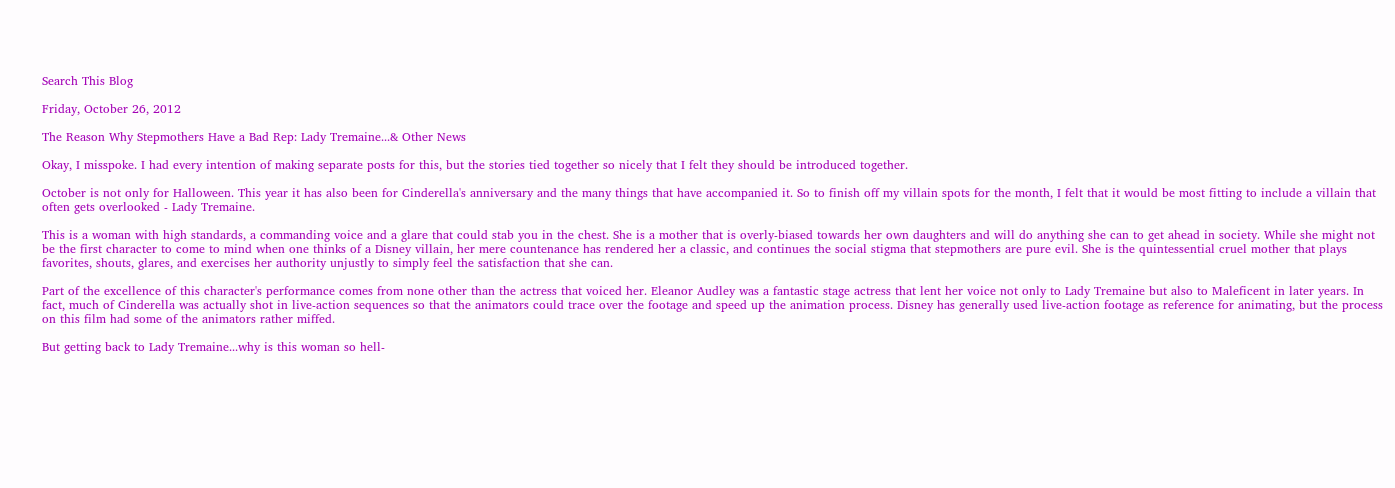Search This Blog

Friday, October 26, 2012

The Reason Why Stepmothers Have a Bad Rep: Lady Tremaine...& Other News

Okay, I misspoke. I had every intention of making separate posts for this, but the stories tied together so nicely that I felt they should be introduced together.

October is not only for Halloween. This year it has also been for Cinderella's anniversary and the many things that have accompanied it. So to finish off my villain spots for the month, I felt that it would be most fitting to include a villain that often gets overlooked - Lady Tremaine.

This is a woman with high standards, a commanding voice and a glare that could stab you in the chest. She is a mother that is overly-biased towards her own daughters and will do anything she can to get ahead in society. While she might not be the first character to come to mind when one thinks of a Disney villain, her mere countenance has rendered her a classic, and continues the social stigma that stepmothers are pure evil. She is the quintessential cruel mother that plays favorites, shouts, glares, and exercises her authority unjustly to simply feel the satisfaction that she can.

Part of the excellence of this character's performance comes from none other than the actress that voiced her. Eleanor Audley was a fantastic stage actress that lent her voice not only to Lady Tremaine but also to Maleficent in later years. In fact, much of Cinderella was actually shot in live-action sequences so that the animators could trace over the footage and speed up the animation process. Disney has generally used live-action footage as reference for animating, but the process on this film had some of the animators rather miffed.

But getting back to Lady Tremaine...why is this woman so hell-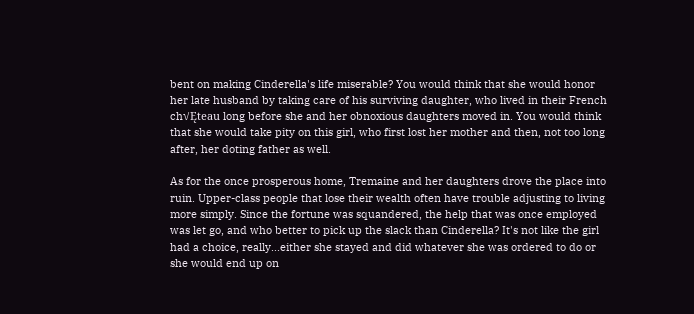bent on making Cinderella's life miserable? You would think that she would honor her late husband by taking care of his surviving daughter, who lived in their French ch√Ęteau long before she and her obnoxious daughters moved in. You would think that she would take pity on this girl, who first lost her mother and then, not too long after, her doting father as well.

As for the once prosperous home, Tremaine and her daughters drove the place into ruin. Upper-class people that lose their wealth often have trouble adjusting to living more simply. Since the fortune was squandered, the help that was once employed was let go, and who better to pick up the slack than Cinderella? It's not like the girl had a choice, really...either she stayed and did whatever she was ordered to do or she would end up on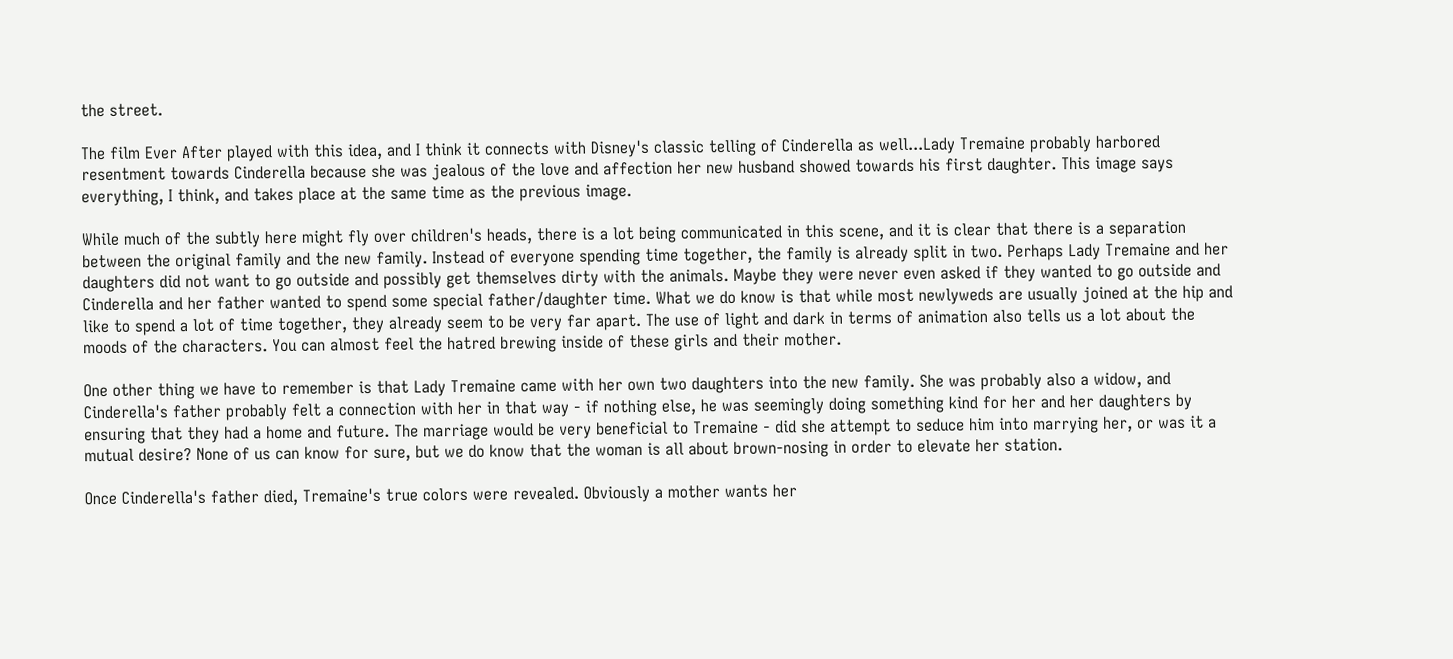the street.

The film Ever After played with this idea, and I think it connects with Disney's classic telling of Cinderella as well...Lady Tremaine probably harbored resentment towards Cinderella because she was jealous of the love and affection her new husband showed towards his first daughter. This image says everything, I think, and takes place at the same time as the previous image.

While much of the subtly here might fly over children's heads, there is a lot being communicated in this scene, and it is clear that there is a separation between the original family and the new family. Instead of everyone spending time together, the family is already split in two. Perhaps Lady Tremaine and her daughters did not want to go outside and possibly get themselves dirty with the animals. Maybe they were never even asked if they wanted to go outside and Cinderella and her father wanted to spend some special father/daughter time. What we do know is that while most newlyweds are usually joined at the hip and like to spend a lot of time together, they already seem to be very far apart. The use of light and dark in terms of animation also tells us a lot about the moods of the characters. You can almost feel the hatred brewing inside of these girls and their mother.

One other thing we have to remember is that Lady Tremaine came with her own two daughters into the new family. She was probably also a widow, and Cinderella's father probably felt a connection with her in that way - if nothing else, he was seemingly doing something kind for her and her daughters by ensuring that they had a home and future. The marriage would be very beneficial to Tremaine - did she attempt to seduce him into marrying her, or was it a mutual desire? None of us can know for sure, but we do know that the woman is all about brown-nosing in order to elevate her station.

Once Cinderella's father died, Tremaine's true colors were revealed. Obviously a mother wants her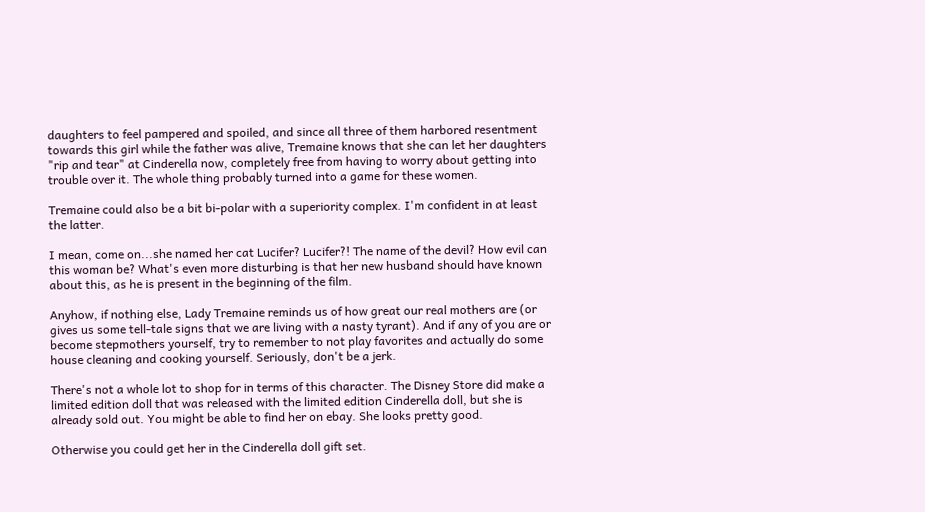daughters to feel pampered and spoiled, and since all three of them harbored resentment towards this girl while the father was alive, Tremaine knows that she can let her daughters "rip and tear" at Cinderella now, completely free from having to worry about getting into trouble over it. The whole thing probably turned into a game for these women.

Tremaine could also be a bit bi-polar with a superiority complex. I'm confident in at least the latter.

I mean, come on...she named her cat Lucifer? Lucifer?! The name of the devil? How evil can this woman be? What's even more disturbing is that her new husband should have known about this, as he is present in the beginning of the film.

Anyhow, if nothing else, Lady Tremaine reminds us of how great our real mothers are (or gives us some tell-tale signs that we are living with a nasty tyrant). And if any of you are or become stepmothers yourself, try to remember to not play favorites and actually do some house cleaning and cooking yourself. Seriously, don't be a jerk.

There's not a whole lot to shop for in terms of this character. The Disney Store did make a limited edition doll that was released with the limited edition Cinderella doll, but she is already sold out. You might be able to find her on ebay. She looks pretty good.

Otherwise you could get her in the Cinderella doll gift set.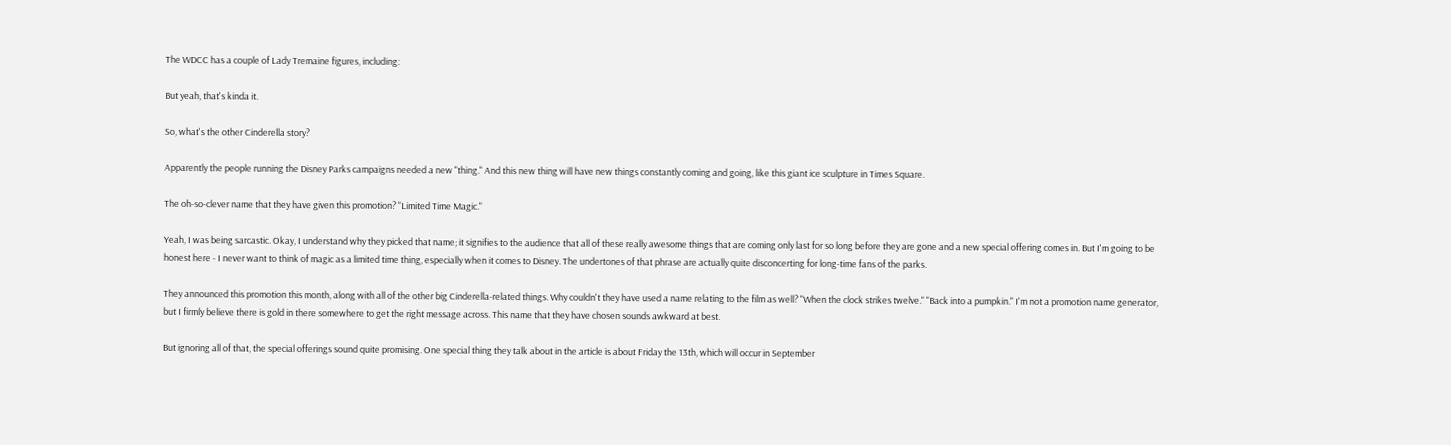The WDCC has a couple of Lady Tremaine figures, including:

But yeah, that's kinda it.

So, what's the other Cinderella story?

Apparently the people running the Disney Parks campaigns needed a new "thing." And this new thing will have new things constantly coming and going, like this giant ice sculpture in Times Square.

The oh-so-clever name that they have given this promotion? "Limited Time Magic."

Yeah, I was being sarcastic. Okay, I understand why they picked that name; it signifies to the audience that all of these really awesome things that are coming only last for so long before they are gone and a new special offering comes in. But I'm going to be honest here - I never want to think of magic as a limited time thing, especially when it comes to Disney. The undertones of that phrase are actually quite disconcerting for long-time fans of the parks.

They announced this promotion this month, along with all of the other big Cinderella-related things. Why couldn't they have used a name relating to the film as well? "When the clock strikes twelve." "Back into a pumpkin." I'm not a promotion name generator, but I firmly believe there is gold in there somewhere to get the right message across. This name that they have chosen sounds awkward at best.

But ignoring all of that, the special offerings sound quite promising. One special thing they talk about in the article is about Friday the 13th, which will occur in September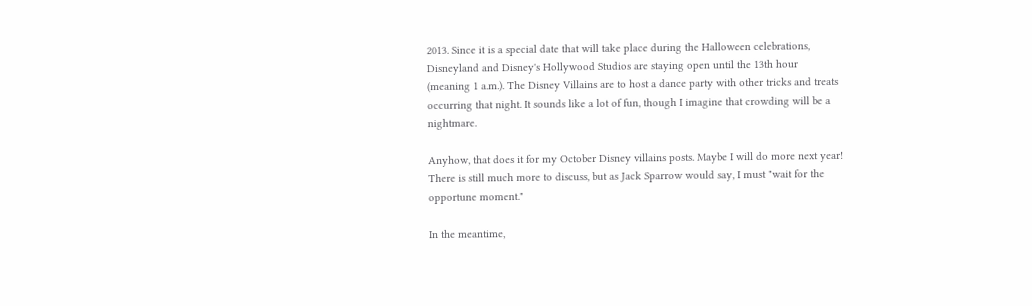2013. Since it is a special date that will take place during the Halloween celebrations, Disneyland and Disney's Hollywood Studios are staying open until the 13th hour (meaning 1 a.m.). The Disney Villains are to host a dance party with other tricks and treats occurring that night. It sounds like a lot of fun, though I imagine that crowding will be a nightmare.

Anyhow, that does it for my October Disney villains posts. Maybe I will do more next year! There is still much more to discuss, but as Jack Sparrow would say, I must "wait for the opportune moment."

In the meantime,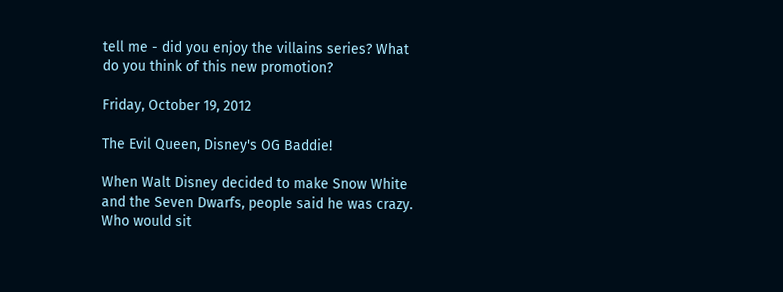tell me - did you enjoy the villains series? What do you think of this new promotion?

Friday, October 19, 2012

The Evil Queen, Disney's OG Baddie!

When Walt Disney decided to make Snow White and the Seven Dwarfs, people said he was crazy. Who would sit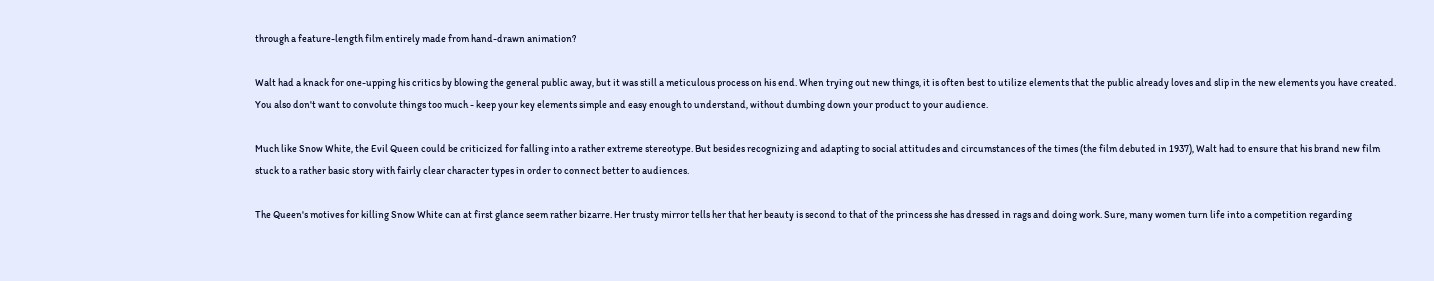through a feature-length film entirely made from hand-drawn animation?

Walt had a knack for one-upping his critics by blowing the general public away, but it was still a meticulous process on his end. When trying out new things, it is often best to utilize elements that the public already loves and slip in the new elements you have created. You also don't want to convolute things too much - keep your key elements simple and easy enough to understand, without dumbing down your product to your audience.

Much like Snow White, the Evil Queen could be criticized for falling into a rather extreme stereotype. But besides recognizing and adapting to social attitudes and circumstances of the times (the film debuted in 1937), Walt had to ensure that his brand new film stuck to a rather basic story with fairly clear character types in order to connect better to audiences.

The Queen's motives for killing Snow White can at first glance seem rather bizarre. Her trusty mirror tells her that her beauty is second to that of the princess she has dressed in rags and doing work. Sure, many women turn life into a competition regarding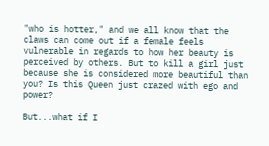"who is hotter," and we all know that the claws can come out if a female feels vulnerable in regards to how her beauty is perceived by others. But to kill a girl just because she is considered more beautiful than you? Is this Queen just crazed with ego and power?

But...what if I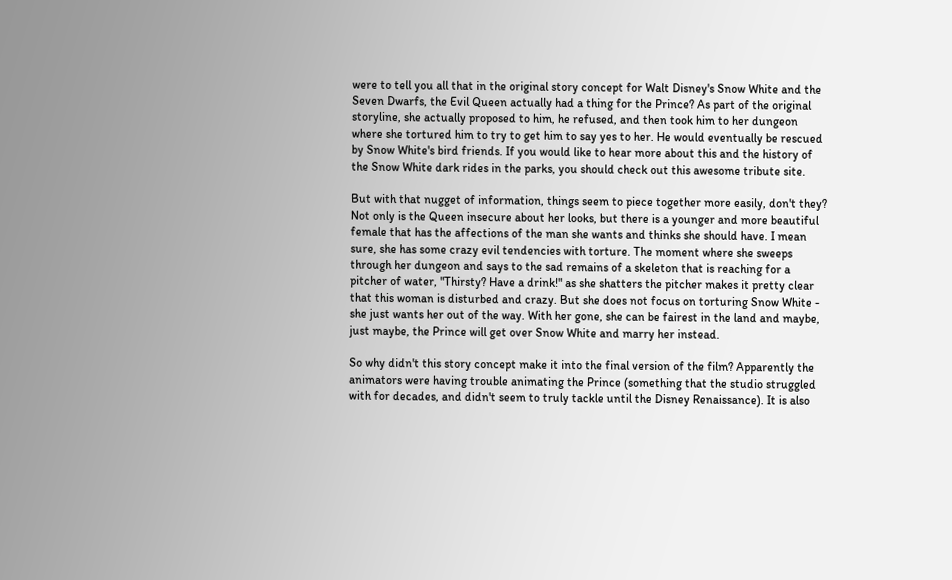were to tell you all that in the original story concept for Walt Disney's Snow White and the Seven Dwarfs, the Evil Queen actually had a thing for the Prince? As part of the original storyline, she actually proposed to him, he refused, and then took him to her dungeon where she tortured him to try to get him to say yes to her. He would eventually be rescued by Snow White's bird friends. If you would like to hear more about this and the history of the Snow White dark rides in the parks, you should check out this awesome tribute site.

But with that nugget of information, things seem to piece together more easily, don't they? Not only is the Queen insecure about her looks, but there is a younger and more beautiful female that has the affections of the man she wants and thinks she should have. I mean sure, she has some crazy evil tendencies with torture. The moment where she sweeps through her dungeon and says to the sad remains of a skeleton that is reaching for a pitcher of water, "Thirsty? Have a drink!" as she shatters the pitcher makes it pretty clear that this woman is disturbed and crazy. But she does not focus on torturing Snow White - she just wants her out of the way. With her gone, she can be fairest in the land and maybe, just maybe, the Prince will get over Snow White and marry her instead.

So why didn't this story concept make it into the final version of the film? Apparently the animators were having trouble animating the Prince (something that the studio struggled with for decades, and didn't seem to truly tackle until the Disney Renaissance). It is also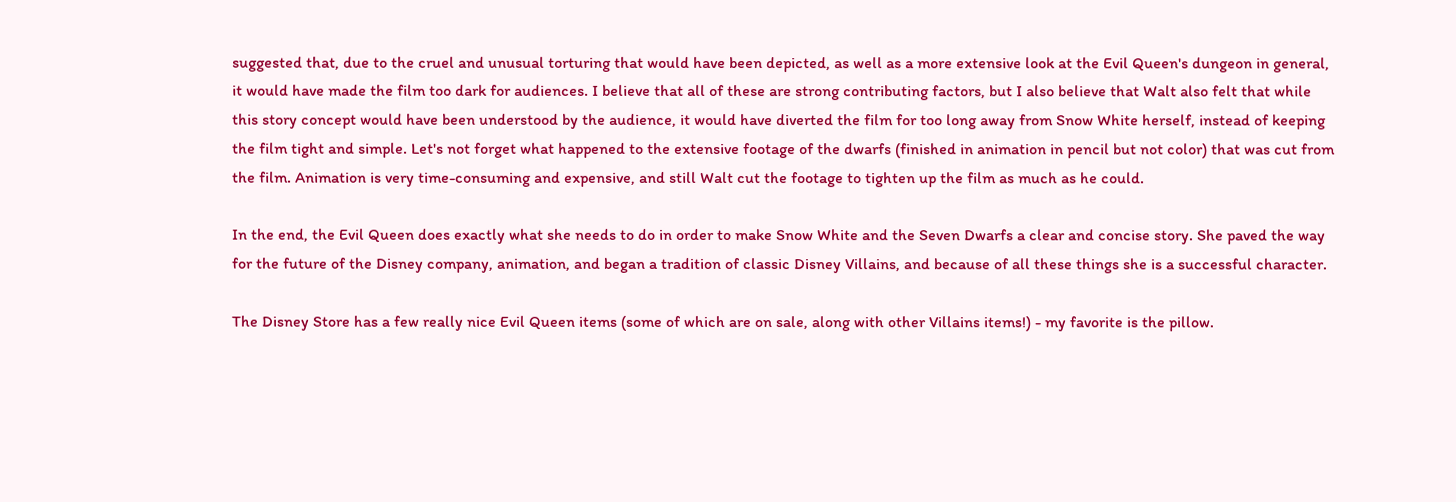suggested that, due to the cruel and unusual torturing that would have been depicted, as well as a more extensive look at the Evil Queen's dungeon in general, it would have made the film too dark for audiences. I believe that all of these are strong contributing factors, but I also believe that Walt also felt that while this story concept would have been understood by the audience, it would have diverted the film for too long away from Snow White herself, instead of keeping the film tight and simple. Let's not forget what happened to the extensive footage of the dwarfs (finished in animation in pencil but not color) that was cut from the film. Animation is very time-consuming and expensive, and still Walt cut the footage to tighten up the film as much as he could.

In the end, the Evil Queen does exactly what she needs to do in order to make Snow White and the Seven Dwarfs a clear and concise story. She paved the way for the future of the Disney company, animation, and began a tradition of classic Disney Villains, and because of all these things she is a successful character.

The Disney Store has a few really nice Evil Queen items (some of which are on sale, along with other Villains items!) - my favorite is the pillow.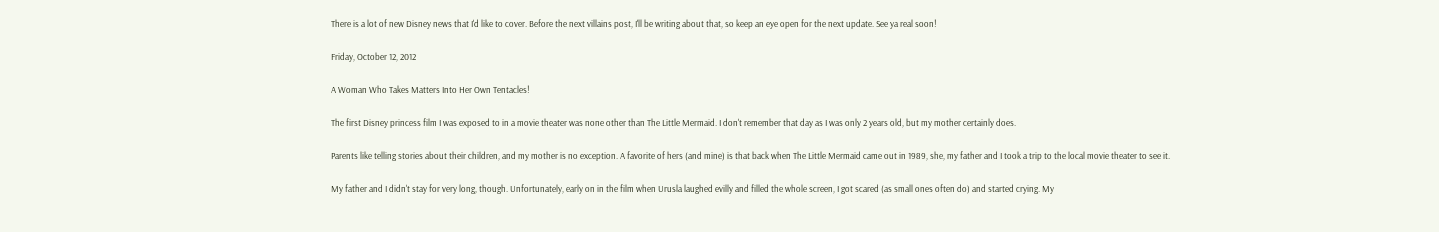There is a lot of new Disney news that I'd like to cover. Before the next villains post, I'll be writing about that, so keep an eye open for the next update. See ya real soon!

Friday, October 12, 2012

A Woman Who Takes Matters Into Her Own Tentacles!

The first Disney princess film I was exposed to in a movie theater was none other than The Little Mermaid. I don't remember that day as I was only 2 years old, but my mother certainly does.

Parents like telling stories about their children, and my mother is no exception. A favorite of hers (and mine) is that back when The Little Mermaid came out in 1989, she, my father and I took a trip to the local movie theater to see it.

My father and I didn't stay for very long, though. Unfortunately, early on in the film when Urusla laughed evilly and filled the whole screen, I got scared (as small ones often do) and started crying. My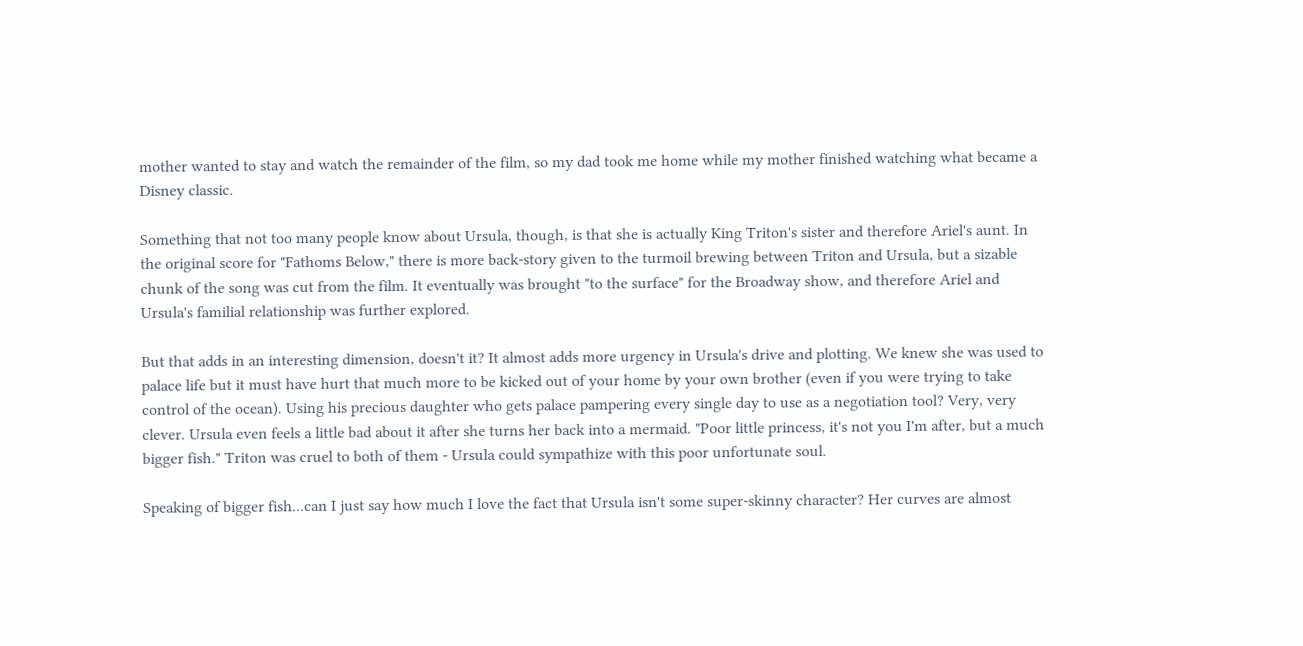mother wanted to stay and watch the remainder of the film, so my dad took me home while my mother finished watching what became a Disney classic.

Something that not too many people know about Ursula, though, is that she is actually King Triton's sister and therefore Ariel's aunt. In the original score for "Fathoms Below," there is more back-story given to the turmoil brewing between Triton and Ursula, but a sizable chunk of the song was cut from the film. It eventually was brought "to the surface" for the Broadway show, and therefore Ariel and Ursula's familial relationship was further explored.

But that adds in an interesting dimension, doesn't it? It almost adds more urgency in Ursula's drive and plotting. We knew she was used to palace life but it must have hurt that much more to be kicked out of your home by your own brother (even if you were trying to take control of the ocean). Using his precious daughter who gets palace pampering every single day to use as a negotiation tool? Very, very clever. Ursula even feels a little bad about it after she turns her back into a mermaid. "Poor little princess, it's not you I'm after, but a much bigger fish." Triton was cruel to both of them - Ursula could sympathize with this poor unfortunate soul.

Speaking of bigger fish...can I just say how much I love the fact that Ursula isn't some super-skinny character? Her curves are almost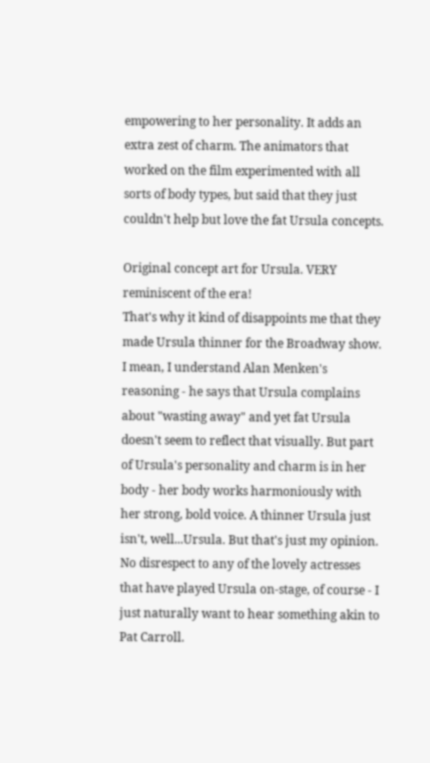empowering to her personality. It adds an extra zest of charm. The animators that worked on the film experimented with all sorts of body types, but said that they just couldn't help but love the fat Ursula concepts.

Original concept art for Ursula. VERY reminiscent of the era!
That's why it kind of disappoints me that they made Ursula thinner for the Broadway show. I mean, I understand Alan Menken's reasoning - he says that Ursula complains about "wasting away" and yet fat Ursula doesn't seem to reflect that visually. But part of Ursula's personality and charm is in her body - her body works harmoniously with her strong, bold voice. A thinner Ursula just isn't, well...Ursula. But that's just my opinion. No disrespect to any of the lovely actresses that have played Ursula on-stage, of course - I just naturally want to hear something akin to Pat Carroll.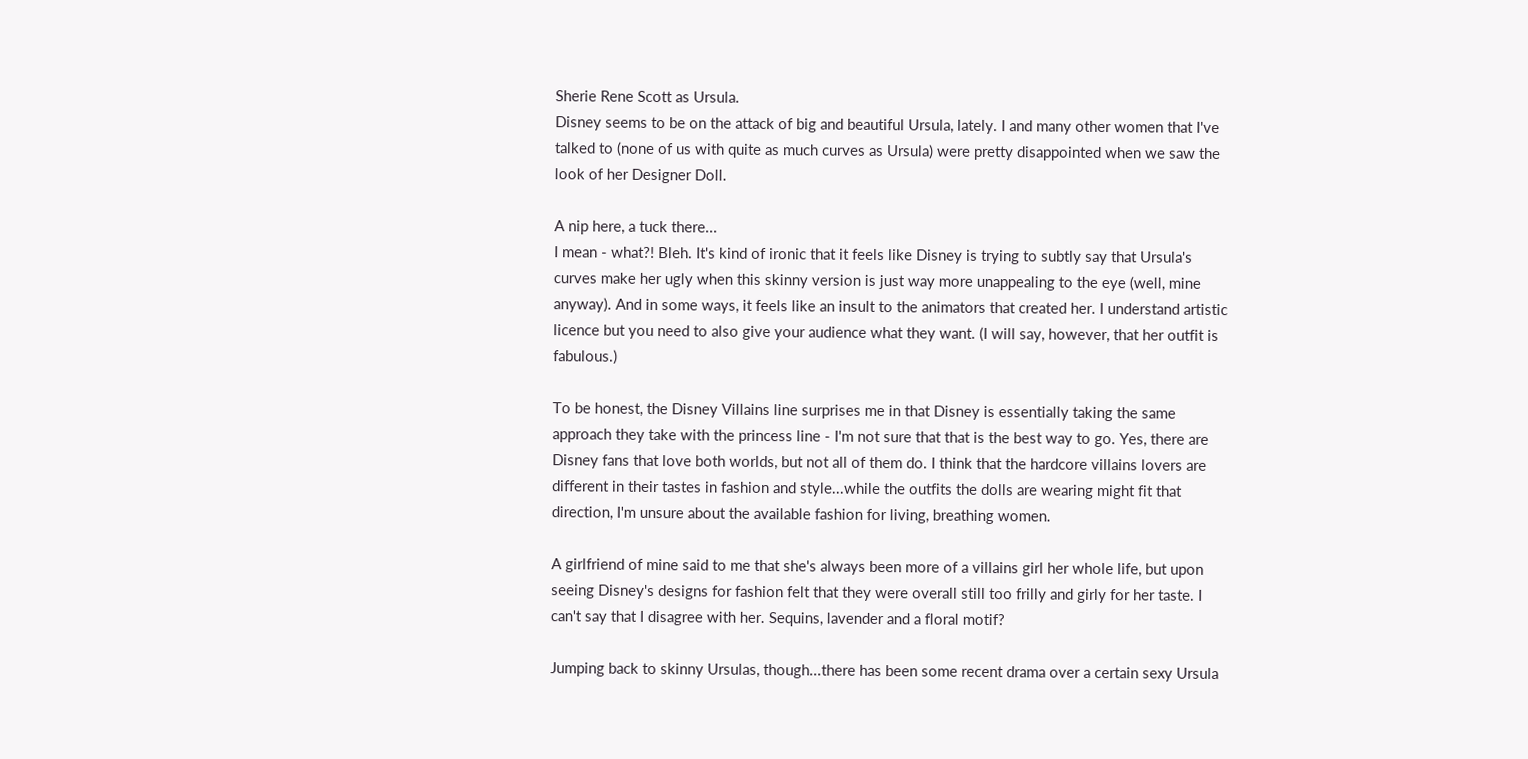Sherie Rene Scott as Ursula.
Disney seems to be on the attack of big and beautiful Ursula, lately. I and many other women that I've talked to (none of us with quite as much curves as Ursula) were pretty disappointed when we saw the look of her Designer Doll.

A nip here, a tuck there...
I mean - what?! Bleh. It's kind of ironic that it feels like Disney is trying to subtly say that Ursula's curves make her ugly when this skinny version is just way more unappealing to the eye (well, mine anyway). And in some ways, it feels like an insult to the animators that created her. I understand artistic licence but you need to also give your audience what they want. (I will say, however, that her outfit is fabulous.)

To be honest, the Disney Villains line surprises me in that Disney is essentially taking the same approach they take with the princess line - I'm not sure that that is the best way to go. Yes, there are Disney fans that love both worlds, but not all of them do. I think that the hardcore villains lovers are different in their tastes in fashion and style...while the outfits the dolls are wearing might fit that direction, I'm unsure about the available fashion for living, breathing women.

A girlfriend of mine said to me that she's always been more of a villains girl her whole life, but upon seeing Disney's designs for fashion felt that they were overall still too frilly and girly for her taste. I can't say that I disagree with her. Sequins, lavender and a floral motif?

Jumping back to skinny Ursulas, though...there has been some recent drama over a certain sexy Ursula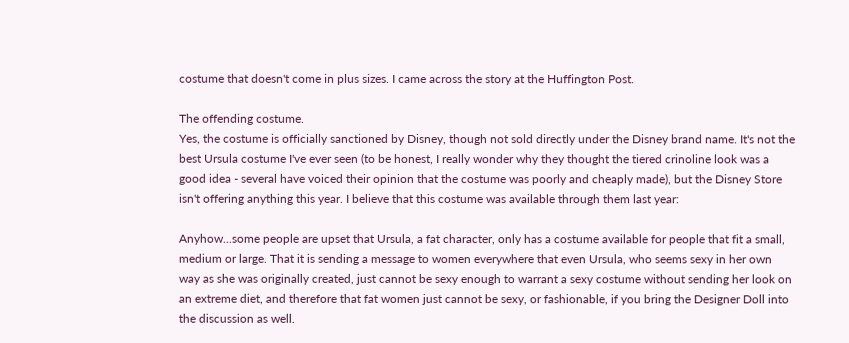costume that doesn't come in plus sizes. I came across the story at the Huffington Post.

The offending costume.
Yes, the costume is officially sanctioned by Disney, though not sold directly under the Disney brand name. It's not the best Ursula costume I've ever seen (to be honest, I really wonder why they thought the tiered crinoline look was a good idea - several have voiced their opinion that the costume was poorly and cheaply made), but the Disney Store isn't offering anything this year. I believe that this costume was available through them last year:

Anyhow...some people are upset that Ursula, a fat character, only has a costume available for people that fit a small, medium or large. That it is sending a message to women everywhere that even Ursula, who seems sexy in her own way as she was originally created, just cannot be sexy enough to warrant a sexy costume without sending her look on an extreme diet, and therefore that fat women just cannot be sexy, or fashionable, if you bring the Designer Doll into the discussion as well.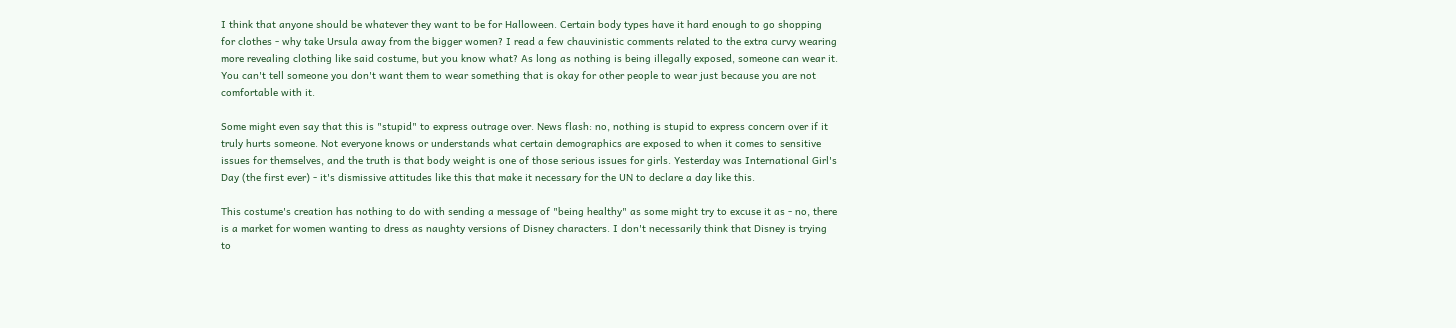I think that anyone should be whatever they want to be for Halloween. Certain body types have it hard enough to go shopping for clothes - why take Ursula away from the bigger women? I read a few chauvinistic comments related to the extra curvy wearing more revealing clothing like said costume, but you know what? As long as nothing is being illegally exposed, someone can wear it. You can't tell someone you don't want them to wear something that is okay for other people to wear just because you are not comfortable with it.

Some might even say that this is "stupid" to express outrage over. News flash: no, nothing is stupid to express concern over if it truly hurts someone. Not everyone knows or understands what certain demographics are exposed to when it comes to sensitive issues for themselves, and the truth is that body weight is one of those serious issues for girls. Yesterday was International Girl's Day (the first ever) - it's dismissive attitudes like this that make it necessary for the UN to declare a day like this.

This costume's creation has nothing to do with sending a message of "being healthy" as some might try to excuse it as - no, there is a market for women wanting to dress as naughty versions of Disney characters. I don't necessarily think that Disney is trying to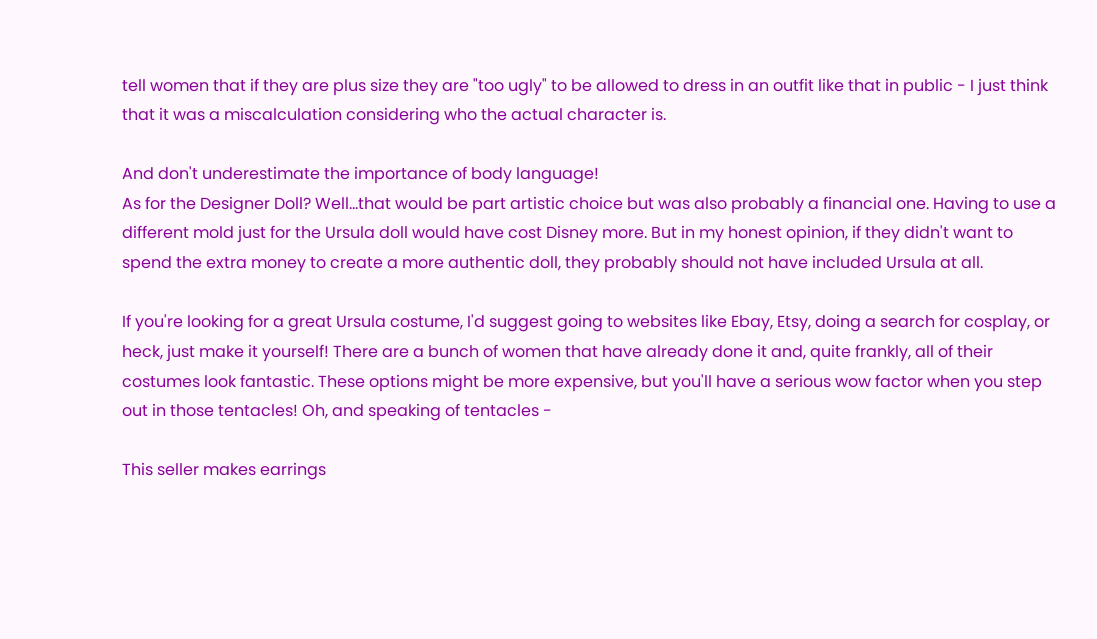tell women that if they are plus size they are "too ugly" to be allowed to dress in an outfit like that in public - I just think that it was a miscalculation considering who the actual character is.

And don't underestimate the importance of body language!
As for the Designer Doll? Well...that would be part artistic choice but was also probably a financial one. Having to use a different mold just for the Ursula doll would have cost Disney more. But in my honest opinion, if they didn't want to spend the extra money to create a more authentic doll, they probably should not have included Ursula at all.

If you're looking for a great Ursula costume, I'd suggest going to websites like Ebay, Etsy, doing a search for cosplay, or heck, just make it yourself! There are a bunch of women that have already done it and, quite frankly, all of their costumes look fantastic. These options might be more expensive, but you'll have a serious wow factor when you step out in those tentacles! Oh, and speaking of tentacles -

This seller makes earrings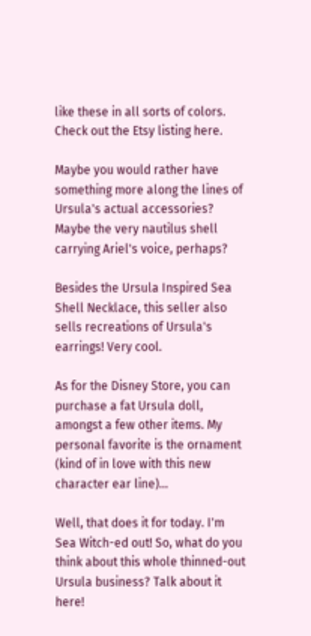like these in all sorts of colors. Check out the Etsy listing here.

Maybe you would rather have something more along the lines of Ursula's actual accessories? Maybe the very nautilus shell carrying Ariel's voice, perhaps?

Besides the Ursula Inspired Sea Shell Necklace, this seller also sells recreations of Ursula's earrings! Very cool.

As for the Disney Store, you can purchase a fat Ursula doll, amongst a few other items. My personal favorite is the ornament (kind of in love with this new character ear line)...

Well, that does it for today. I'm Sea Witch-ed out! So, what do you think about this whole thinned-out Ursula business? Talk about it here!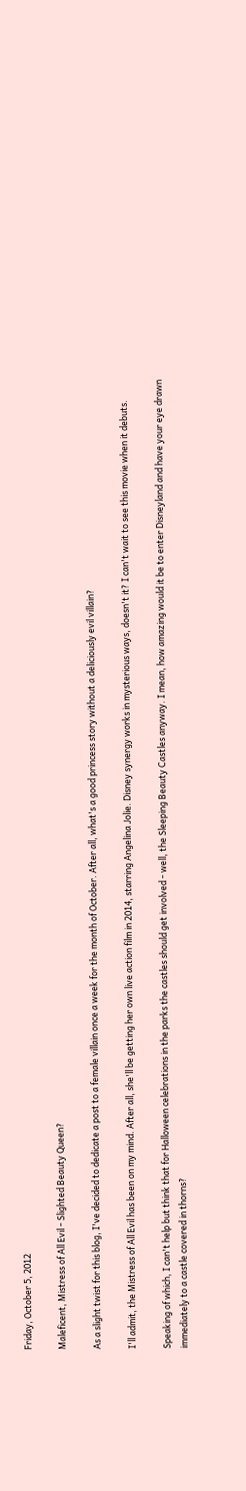Friday, October 5, 2012

Maleficent, Mistress of All Evil - Slighted Beauty Queen?

As a slight twist for this blog, I've decided to dedicate a post to a female villain once a week for the month of October. After all, what's a good princess story without a deliciously evil villain?

I'll admit, the Mistress of All Evil has been on my mind. After all, she'll be getting her own live action film in 2014, starring Angelina Jolie. Disney synergy works in mysterious ways, doesn't it? I can't wait to see this movie when it debuts.

Speaking of which, I can't help but think that for Halloween celebrations in the parks the castles should get involved - well, the Sleeping Beauty Castles anyway. I mean, how amazing would it be to enter Disneyland and have your eye drawn immediately to a castle covered in thorns?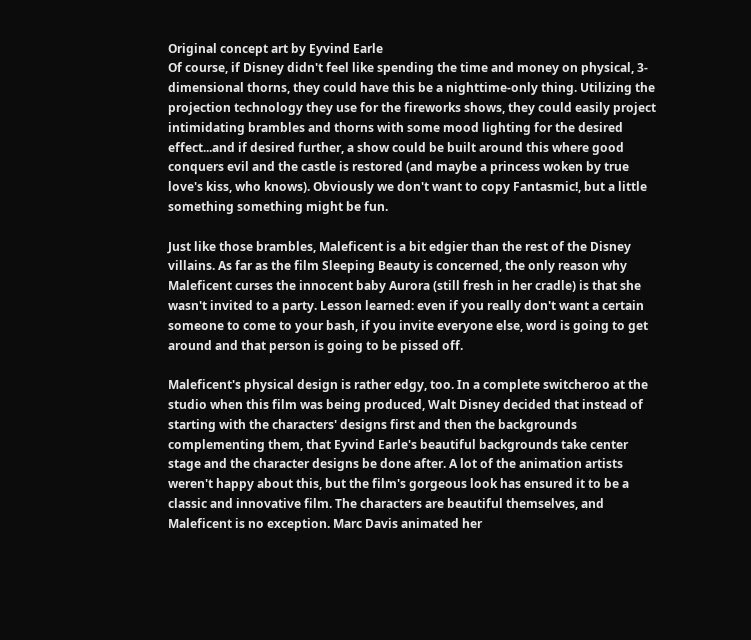Original concept art by Eyvind Earle
Of course, if Disney didn't feel like spending the time and money on physical, 3-dimensional thorns, they could have this be a nighttime-only thing. Utilizing the projection technology they use for the fireworks shows, they could easily project intimidating brambles and thorns with some mood lighting for the desired effect...and if desired further, a show could be built around this where good conquers evil and the castle is restored (and maybe a princess woken by true love's kiss, who knows). Obviously we don't want to copy Fantasmic!, but a little something something might be fun.

Just like those brambles, Maleficent is a bit edgier than the rest of the Disney villains. As far as the film Sleeping Beauty is concerned, the only reason why Maleficent curses the innocent baby Aurora (still fresh in her cradle) is that she wasn't invited to a party. Lesson learned: even if you really don't want a certain someone to come to your bash, if you invite everyone else, word is going to get around and that person is going to be pissed off.

Maleficent's physical design is rather edgy, too. In a complete switcheroo at the studio when this film was being produced, Walt Disney decided that instead of starting with the characters' designs first and then the backgrounds complementing them, that Eyvind Earle's beautiful backgrounds take center stage and the character designs be done after. A lot of the animation artists weren't happy about this, but the film's gorgeous look has ensured it to be a classic and innovative film. The characters are beautiful themselves, and Maleficent is no exception. Marc Davis animated her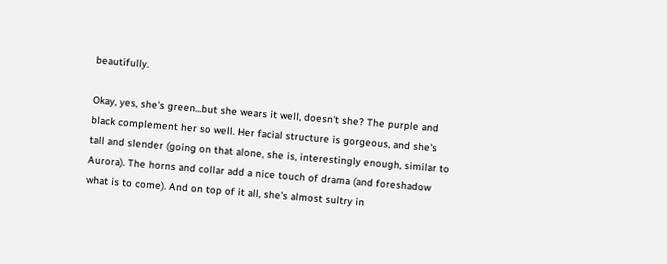beautifully.

Okay, yes, she's green...but she wears it well, doesn't she? The purple and black complement her so well. Her facial structure is gorgeous, and she's tall and slender (going on that alone, she is, interestingly enough, similar to Aurora). The horns and collar add a nice touch of drama (and foreshadow what is to come). And on top of it all, she's almost sultry in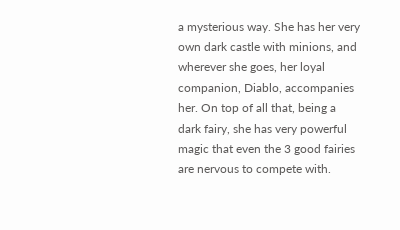a mysterious way. She has her very own dark castle with minions, and wherever she goes, her loyal companion, Diablo, accompanies her. On top of all that, being a dark fairy, she has very powerful magic that even the 3 good fairies are nervous to compete with.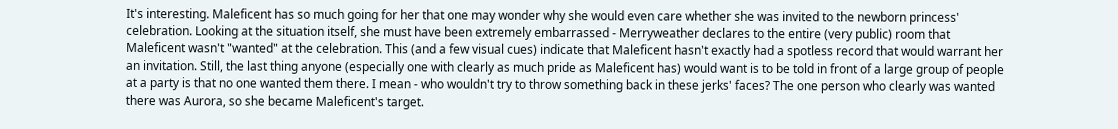It's interesting. Maleficent has so much going for her that one may wonder why she would even care whether she was invited to the newborn princess' celebration. Looking at the situation itself, she must have been extremely embarrassed - Merryweather declares to the entire (very public) room that Maleficent wasn't "wanted" at the celebration. This (and a few visual cues) indicate that Maleficent hasn't exactly had a spotless record that would warrant her an invitation. Still, the last thing anyone (especially one with clearly as much pride as Maleficent has) would want is to be told in front of a large group of people at a party is that no one wanted them there. I mean - who wouldn't try to throw something back in these jerks' faces? The one person who clearly was wanted there was Aurora, so she became Maleficent's target.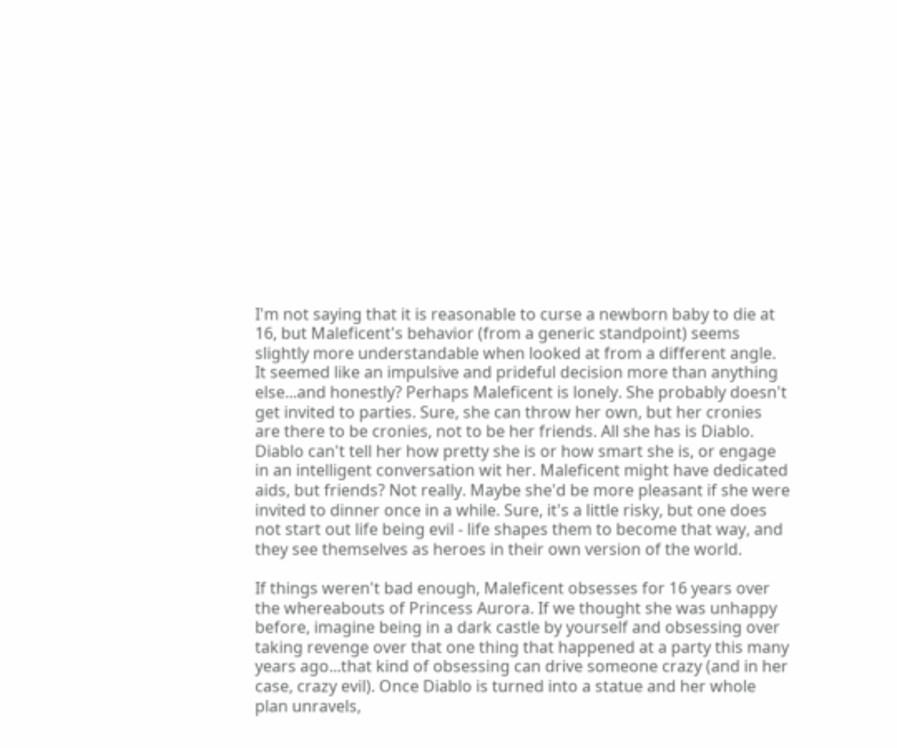I'm not saying that it is reasonable to curse a newborn baby to die at 16, but Maleficent's behavior (from a generic standpoint) seems slightly more understandable when looked at from a different angle. It seemed like an impulsive and prideful decision more than anything else...and honestly? Perhaps Maleficent is lonely. She probably doesn't get invited to parties. Sure, she can throw her own, but her cronies are there to be cronies, not to be her friends. All she has is Diablo. Diablo can't tell her how pretty she is or how smart she is, or engage in an intelligent conversation wit her. Maleficent might have dedicated aids, but friends? Not really. Maybe she'd be more pleasant if she were invited to dinner once in a while. Sure, it's a little risky, but one does not start out life being evil - life shapes them to become that way, and they see themselves as heroes in their own version of the world.

If things weren't bad enough, Maleficent obsesses for 16 years over the whereabouts of Princess Aurora. If we thought she was unhappy before, imagine being in a dark castle by yourself and obsessing over taking revenge over that one thing that happened at a party this many years ago...that kind of obsessing can drive someone crazy (and in her case, crazy evil). Once Diablo is turned into a statue and her whole plan unravels,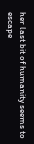her last bit of humanity seems to escape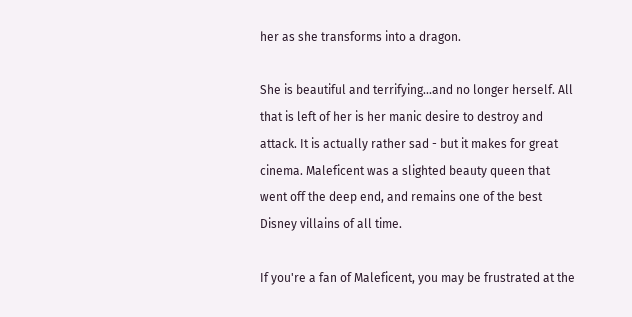her as she transforms into a dragon.

She is beautiful and terrifying...and no longer herself. All that is left of her is her manic desire to destroy and attack. It is actually rather sad - but it makes for great cinema. Maleficent was a slighted beauty queen that went off the deep end, and remains one of the best Disney villains of all time.

If you're a fan of Maleficent, you may be frustrated at the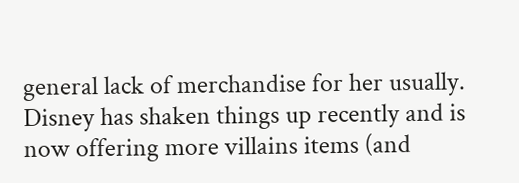general lack of merchandise for her usually. Disney has shaken things up recently and is now offering more villains items (and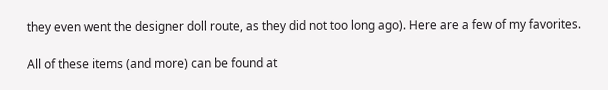they even went the designer doll route, as they did not too long ago). Here are a few of my favorites.

All of these items (and more) can be found at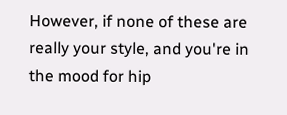However, if none of these are really your style, and you're in the mood for hip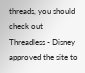threads, you should check out Threadless - Disney approved the site to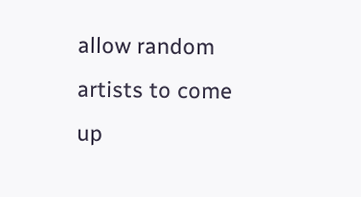allow random artists to come up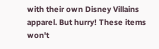with their own Disney Villains apparel. But hurry! These items won't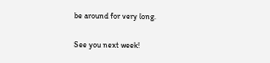be around for very long.

See you next week!